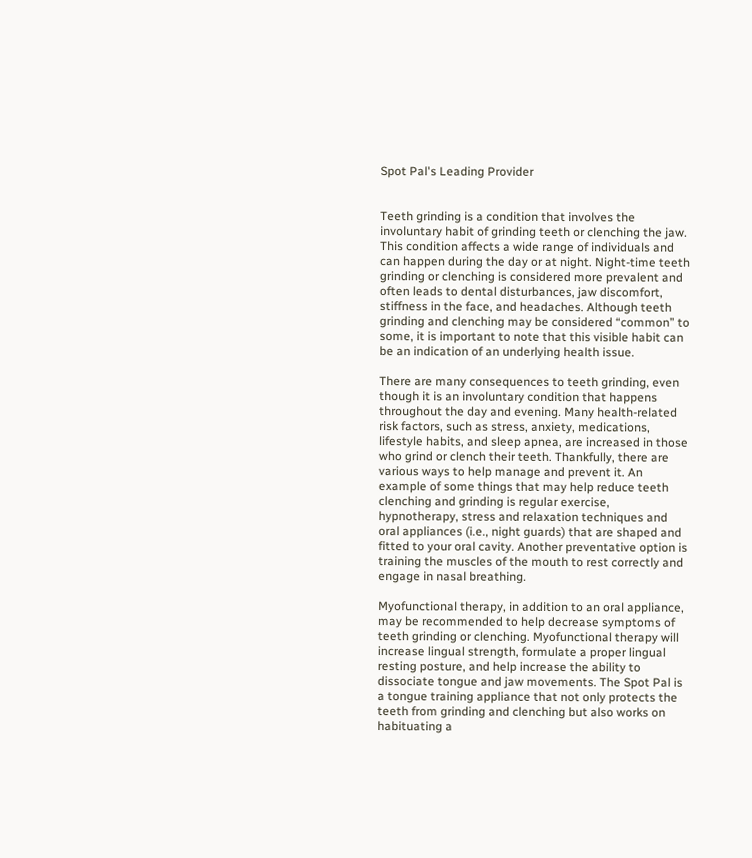Spot Pal's Leading Provider


Teeth grinding is a condition that involves the involuntary habit of grinding teeth or clenching the jaw. This condition affects a wide range of individuals and can happen during the day or at night. Night-time teeth grinding or clenching is considered more prevalent and often leads to dental disturbances, jaw discomfort, stiffness in the face, and headaches. Although teeth grinding and clenching may be considered “common” to some, it is important to note that this visible habit can be an indication of an underlying health issue.

There are many consequences to teeth grinding, even though it is an involuntary condition that happens throughout the day and evening. Many health-related risk factors, such as stress, anxiety, medications, lifestyle habits, and sleep apnea, are increased in those who grind or clench their teeth. Thankfully, there are various ways to help manage and prevent it. An example of some things that may help reduce teeth clenching and grinding is regular exercise, hypnotherapy, stress and relaxation techniques and oral appliances (i.e., night guards) that are shaped and fitted to your oral cavity. Another preventative option is training the muscles of the mouth to rest correctly and engage in nasal breathing.

Myofunctional therapy, in addition to an oral appliance, may be recommended to help decrease symptoms of teeth grinding or clenching. Myofunctional therapy will increase lingual strength, formulate a proper lingual resting posture, and help increase the ability to dissociate tongue and jaw movements. The Spot Pal is a tongue training appliance that not only protects the teeth from grinding and clenching but also works on habituating a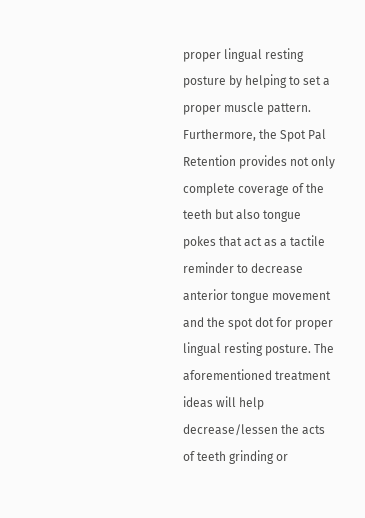proper lingual resting posture by helping to set a proper muscle pattern. Furthermore, the Spot Pal Retention provides not only complete coverage of the teeth but also tongue pokes that act as a tactile reminder to decrease anterior tongue movement and the spot dot for proper lingual resting posture. The aforementioned treatment ideas will help decrease/lessen the acts of teeth grinding or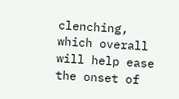clenching, which overall will help ease the onset of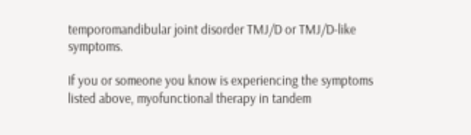temporomandibular joint disorder TMJ/D or TMJ/D-like symptoms.

If you or someone you know is experiencing the symptoms listed above, myofunctional therapy in tandem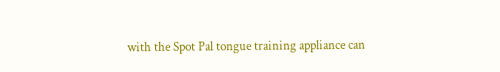with the Spot Pal tongue training appliance can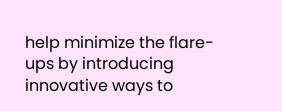help minimize the flare-ups by introducing innovative ways to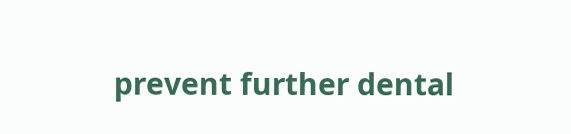prevent further dental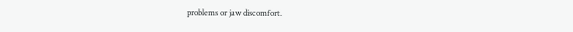problems or jaw discomfort.